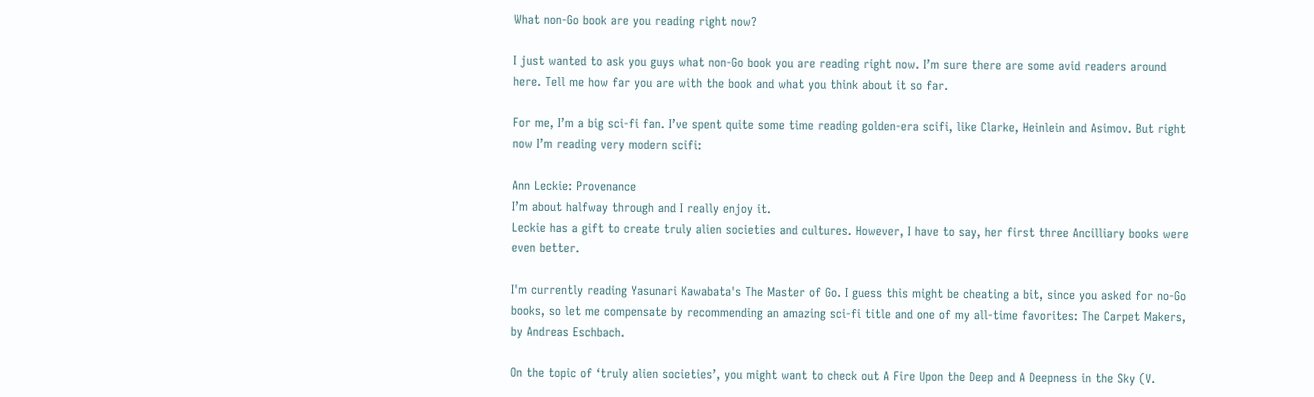What non-Go book are you reading right now?

I just wanted to ask you guys what non-Go book you are reading right now. I’m sure there are some avid readers around here. Tell me how far you are with the book and what you think about it so far.

For me, I’m a big sci-fi fan. I’ve spent quite some time reading golden-era scifi, like Clarke, Heinlein and Asimov. But right now I’m reading very modern scifi:

Ann Leckie: Provenance
I’m about halfway through and I really enjoy it.
Leckie has a gift to create truly alien societies and cultures. However, I have to say, her first three Ancilliary books were even better.

I'm currently reading Yasunari Kawabata's The Master of Go. I guess this might be cheating a bit, since you asked for no-Go books, so let me compensate by recommending an amazing sci-fi title and one of my all-time favorites: The Carpet Makers, by Andreas Eschbach.

On the topic of ‘truly alien societies’, you might want to check out A Fire Upon the Deep and A Deepness in the Sky (V.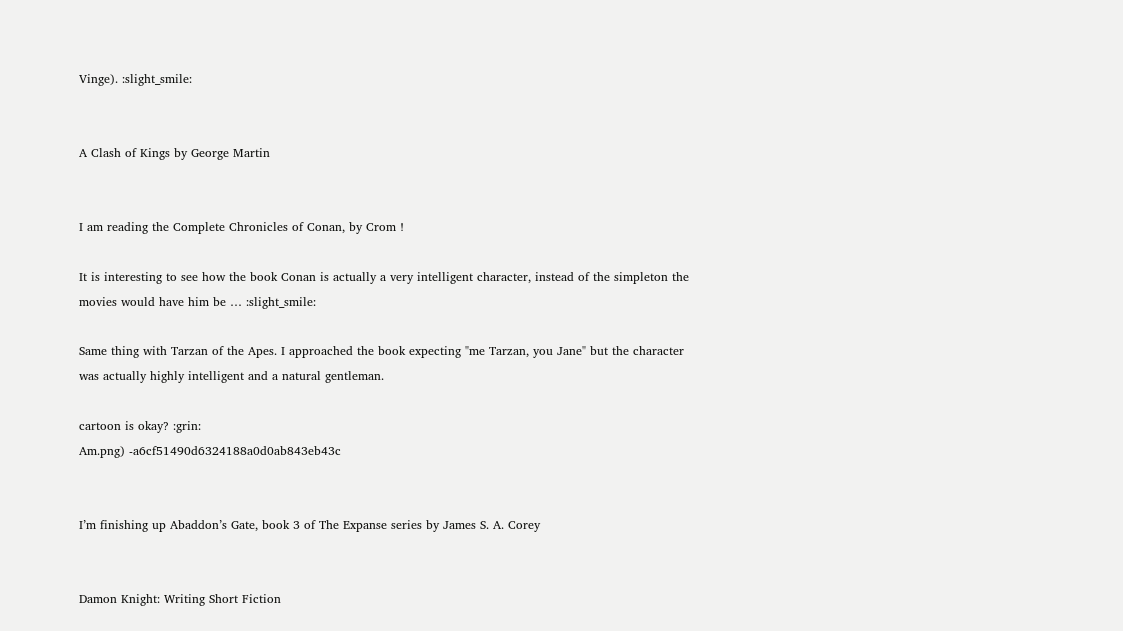Vinge). :slight_smile:


A Clash of Kings by George Martin


I am reading the Complete Chronicles of Conan, by Crom !

It is interesting to see how the book Conan is actually a very intelligent character, instead of the simpleton the movies would have him be … :slight_smile:

Same thing with Tarzan of the Apes. I approached the book expecting "me Tarzan, you Jane" but the character was actually highly intelligent and a natural gentleman.

cartoon is okay? :grin:
Am.png) -a6cf51490d6324188a0d0ab843eb43c


I’m finishing up Abaddon’s Gate, book 3 of The Expanse series by James S. A. Corey


Damon Knight: Writing Short Fiction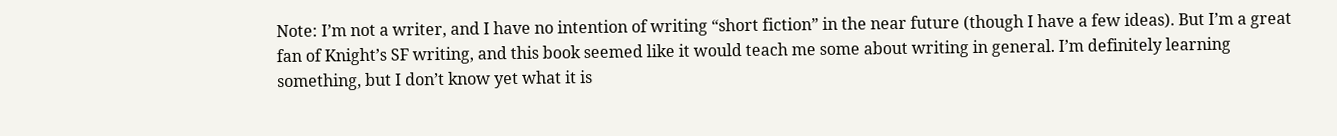Note: I’m not a writer, and I have no intention of writing “short fiction” in the near future (though I have a few ideas). But I’m a great fan of Knight’s SF writing, and this book seemed like it would teach me some about writing in general. I’m definitely learning something, but I don’t know yet what it is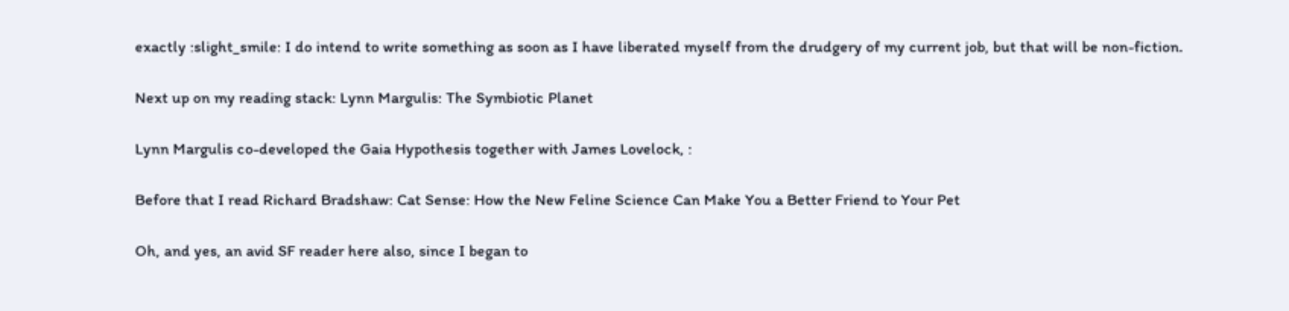exactly :slight_smile: I do intend to write something as soon as I have liberated myself from the drudgery of my current job, but that will be non-fiction.

Next up on my reading stack: Lynn Margulis: The Symbiotic Planet

Lynn Margulis co-developed the Gaia Hypothesis together with James Lovelock, :

Before that I read Richard Bradshaw: Cat Sense: How the New Feline Science Can Make You a Better Friend to Your Pet

Oh, and yes, an avid SF reader here also, since I began to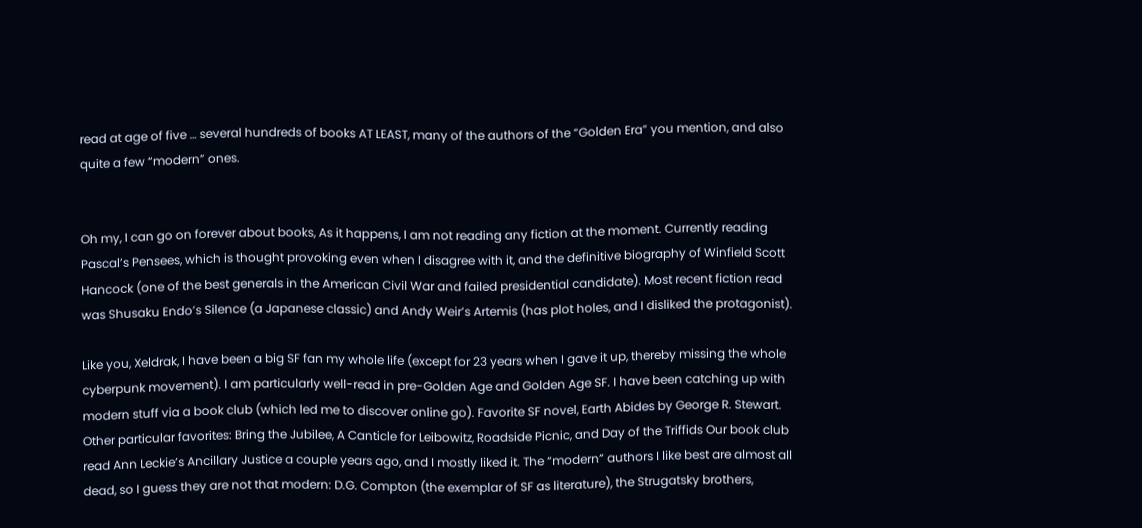read at age of five … several hundreds of books AT LEAST, many of the authors of the “Golden Era” you mention, and also quite a few “modern” ones.


Oh my, I can go on forever about books, As it happens, I am not reading any fiction at the moment. Currently reading Pascal’s Pensees, which is thought provoking even when I disagree with it, and the definitive biography of Winfield Scott Hancock (one of the best generals in the American Civil War and failed presidential candidate). Most recent fiction read was Shusaku Endo’s Silence (a Japanese classic) and Andy Weir’s Artemis (has plot holes, and I disliked the protagonist).

Like you, Xeldrak, I have been a big SF fan my whole life (except for 23 years when I gave it up, thereby missing the whole cyberpunk movement). I am particularly well-read in pre-Golden Age and Golden Age SF. I have been catching up with modern stuff via a book club (which led me to discover online go). Favorite SF novel, Earth Abides by George R. Stewart. Other particular favorites: Bring the Jubilee, A Canticle for Leibowitz, Roadside Picnic, and Day of the Triffids Our book club read Ann Leckie’s Ancillary Justice a couple years ago, and I mostly liked it. The “modern” authors I like best are almost all dead, so I guess they are not that modern: D.G. Compton (the exemplar of SF as literature), the Strugatsky brothers,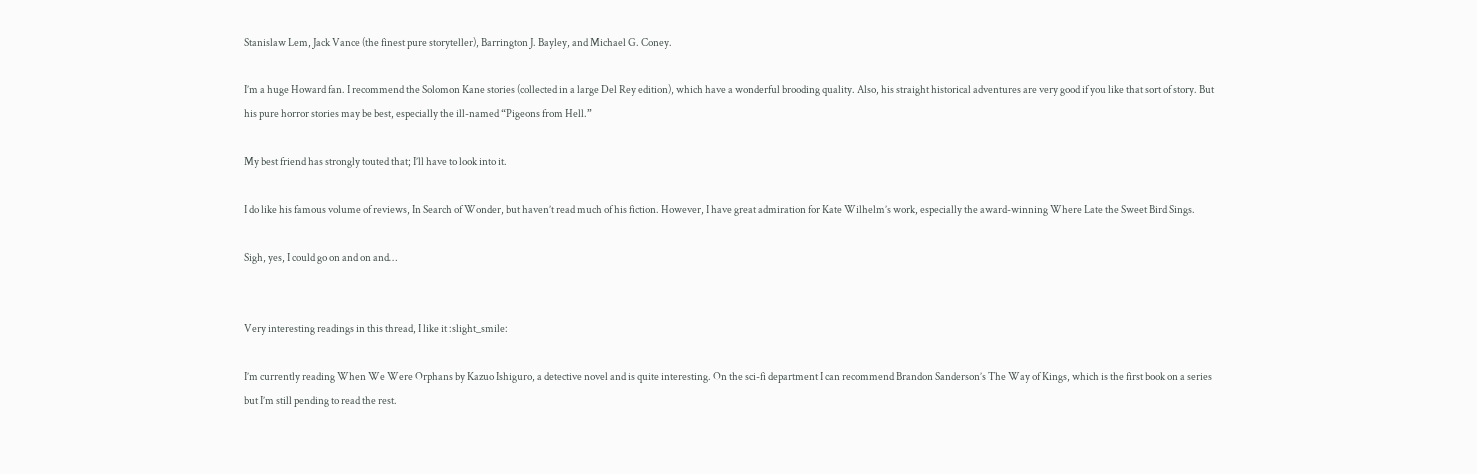Stanislaw Lem, Jack Vance (the finest pure storyteller), Barrington J. Bayley, and Michael G. Coney.

I’m a huge Howard fan. I recommend the Solomon Kane stories (collected in a large Del Rey edition), which have a wonderful brooding quality. Also, his straight historical adventures are very good if you like that sort of story. But his pure horror stories may be best, especially the ill-named “Pigeons from Hell.”

My best friend has strongly touted that; I’ll have to look into it.

I do like his famous volume of reviews, In Search of Wonder, but haven’t read much of his fiction. However, I have great admiration for Kate Wilhelm’s work, especially the award-winning Where Late the Sweet Bird Sings.

Sigh, yes, I could go on and on and…


Very interesting readings in this thread, I like it :slight_smile:

I’m currently reading When We Were Orphans by Kazuo Ishiguro, a detective novel and is quite interesting. On the sci-fi department I can recommend Brandon Sanderson’s The Way of Kings, which is the first book on a series but I’m still pending to read the rest.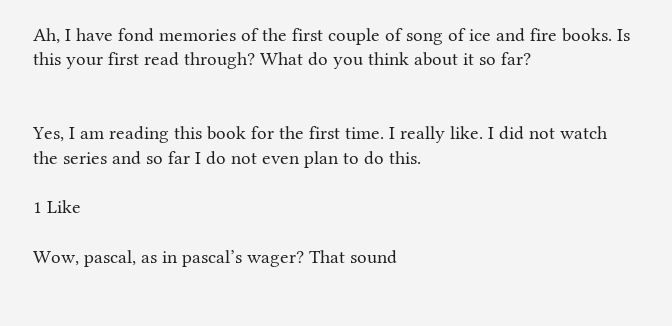Ah, I have fond memories of the first couple of song of ice and fire books. Is this your first read through? What do you think about it so far?


Yes, I am reading this book for the first time. I really like. I did not watch the series and so far I do not even plan to do this.

1 Like

Wow, pascal, as in pascal’s wager? That sound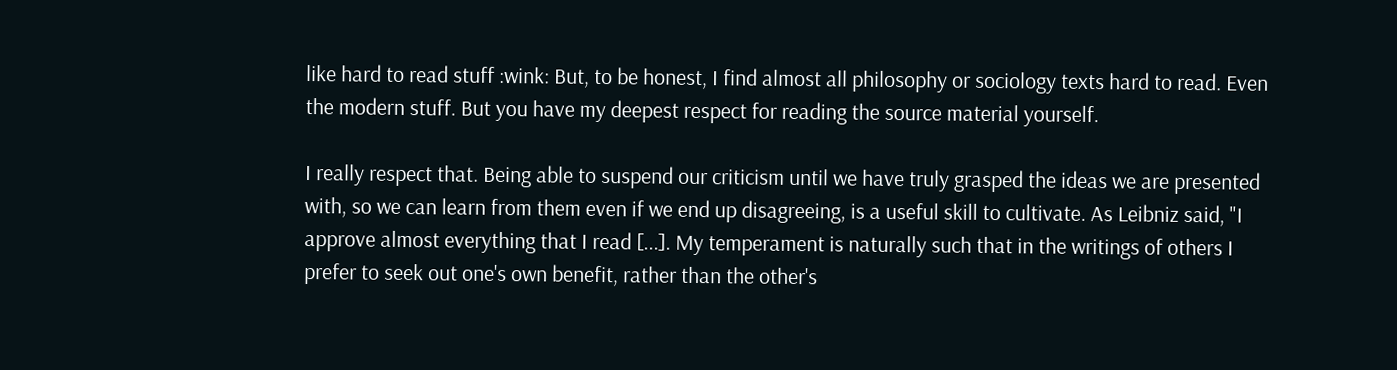like hard to read stuff :wink: But, to be honest, I find almost all philosophy or sociology texts hard to read. Even the modern stuff. But you have my deepest respect for reading the source material yourself.

I really respect that. Being able to suspend our criticism until we have truly grasped the ideas we are presented with, so we can learn from them even if we end up disagreeing, is a useful skill to cultivate. As Leibniz said, "I approve almost everything that I read [...]. My temperament is naturally such that in the writings of others I prefer to seek out one's own benefit, rather than the other's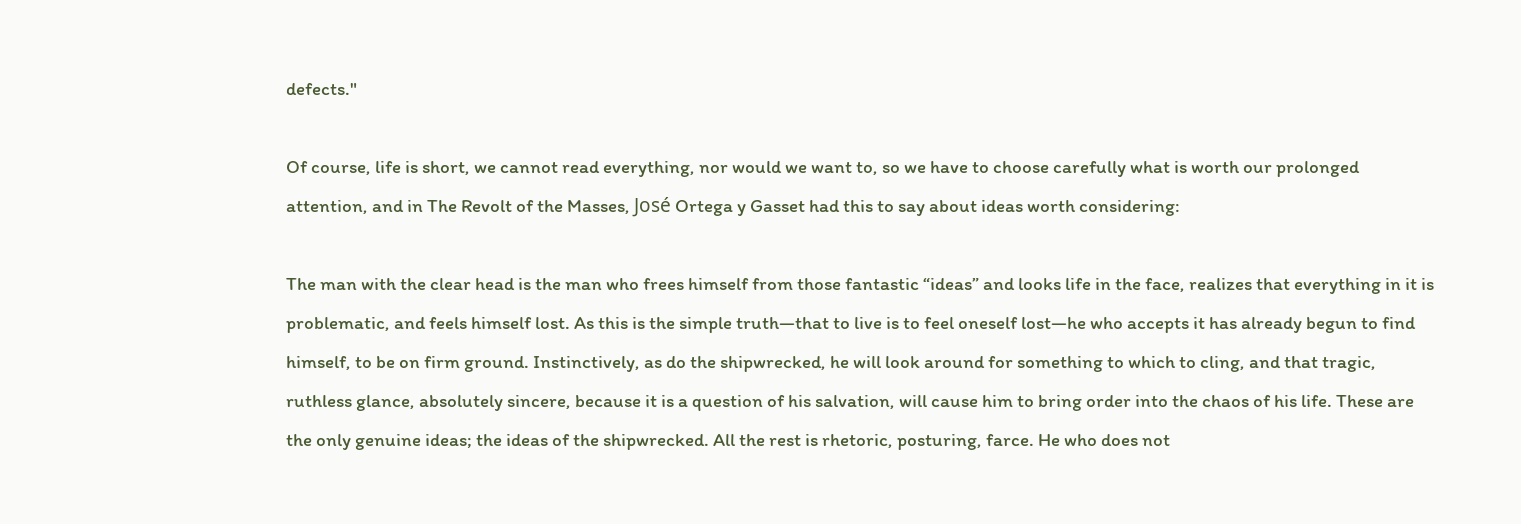defects."

Of course, life is short, we cannot read everything, nor would we want to, so we have to choose carefully what is worth our prolonged attention, and in The Revolt of the Masses, José Ortega y Gasset had this to say about ideas worth considering:

The man with the clear head is the man who frees himself from those fantastic “ideas” and looks life in the face, realizes that everything in it is problematic, and feels himself lost. As this is the simple truth—that to live is to feel oneself lost—he who accepts it has already begun to find himself, to be on firm ground. Instinctively, as do the shipwrecked, he will look around for something to which to cling, and that tragic, ruthless glance, absolutely sincere, because it is a question of his salvation, will cause him to bring order into the chaos of his life. These are the only genuine ideas; the ideas of the shipwrecked. All the rest is rhetoric, posturing, farce. He who does not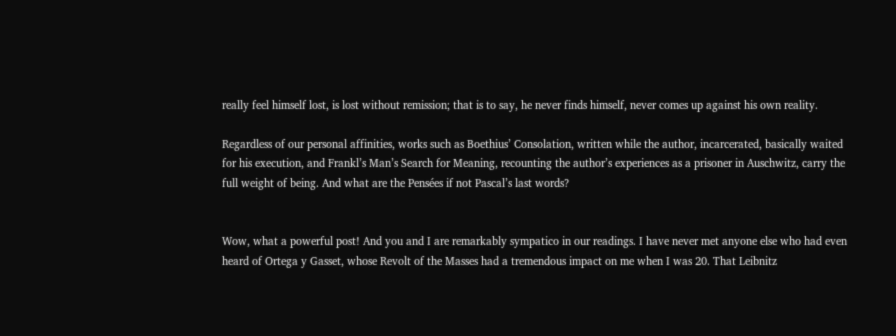really feel himself lost, is lost without remission; that is to say, he never finds himself, never comes up against his own reality.

Regardless of our personal affinities, works such as Boethius’ Consolation, written while the author, incarcerated, basically waited for his execution, and Frankl’s Man’s Search for Meaning, recounting the author’s experiences as a prisoner in Auschwitz, carry the full weight of being. And what are the Pensées if not Pascal’s last words?


Wow, what a powerful post! And you and I are remarkably sympatico in our readings. I have never met anyone else who had even heard of Ortega y Gasset, whose Revolt of the Masses had a tremendous impact on me when I was 20. That Leibnitz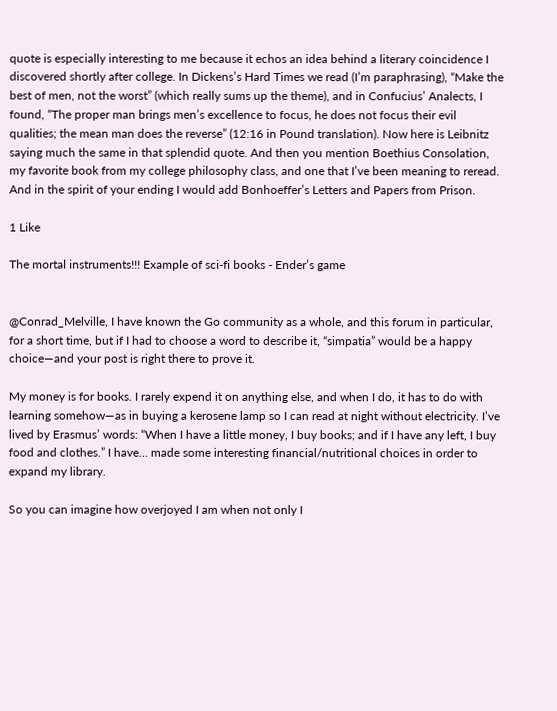quote is especially interesting to me because it echos an idea behind a literary coincidence I discovered shortly after college. In Dickens’s Hard Times we read (I’m paraphrasing), “Make the best of men, not the worst” (which really sums up the theme), and in Confucius’ Analects, I found, “The proper man brings men’s excellence to focus, he does not focus their evil qualities; the mean man does the reverse” (12:16 in Pound translation). Now here is Leibnitz saying much the same in that splendid quote. And then you mention Boethius Consolation, my favorite book from my college philosophy class, and one that I’ve been meaning to reread. And in the spirit of your ending I would add Bonhoeffer’s Letters and Papers from Prison.

1 Like

The mortal instruments!!! Example of sci-fi books - Ender’s game


@Conrad_Melville, I have known the Go community as a whole, and this forum in particular, for a short time, but if I had to choose a word to describe it, “simpatia” would be a happy choice—and your post is right there to prove it.

My money is for books. I rarely expend it on anything else, and when I do, it has to do with learning somehow—as in buying a kerosene lamp so I can read at night without electricity. I’ve lived by Erasmus’ words: “When I have a little money, I buy books; and if I have any left, I buy food and clothes.” I have… made some interesting financial/nutritional choices in order to expand my library.

So you can imagine how overjoyed I am when not only I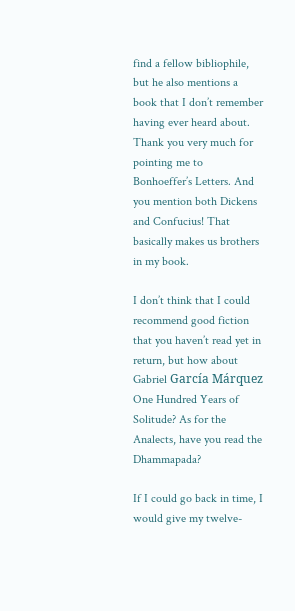find a fellow bibliophile, but he also mentions a book that I don’t remember having ever heard about. Thank you very much for pointing me to Bonhoeffer’s Letters. And you mention both Dickens and Confucius! That basically makes us brothers in my book.

I don’t think that I could recommend good fiction that you haven’t read yet in return, but how about Gabriel García Márquez One Hundred Years of Solitude? As for the Analects, have you read the Dhammapada?

If I could go back in time, I would give my twelve-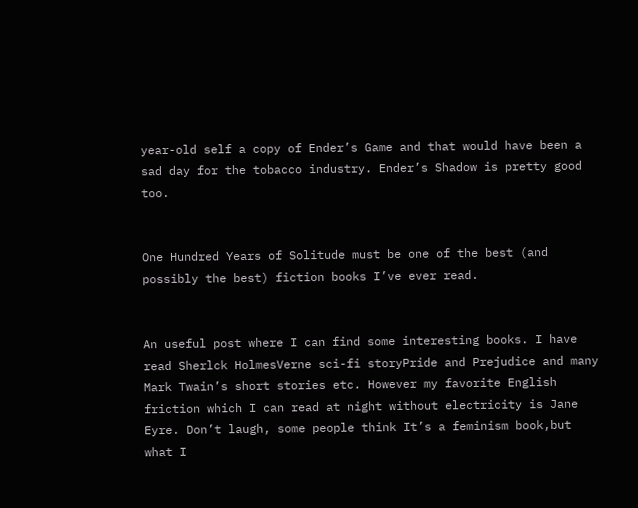year-old self a copy of Ender’s Game and that would have been a sad day for the tobacco industry. Ender’s Shadow is pretty good too.


One Hundred Years of Solitude must be one of the best (and possibly the best) fiction books I’ve ever read.


An useful post where I can find some interesting books. I have read Sherlck HolmesVerne sci-fi storyPride and Prejudice and many Mark Twain’s short stories etc. However my favorite English friction which I can read at night without electricity is Jane Eyre. Don’t laugh, some people think It’s a feminism book,but what I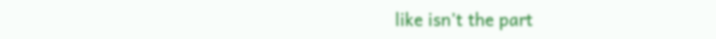like isn’t the part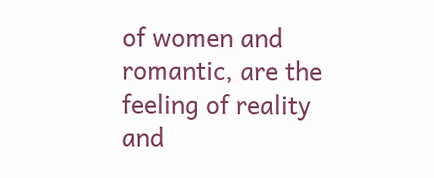of women and romantic, are the feeling of reality and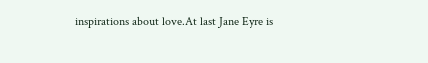inspirations about love.At last Jane Eyre is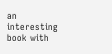an interesting book with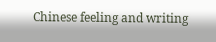Chinese feeling and writing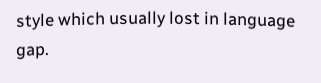style which usually lost in language gap.